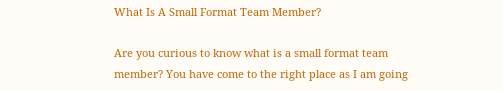What Is A Small Format Team Member?

Are you curious to know what is a small format team member? You have come to the right place as I am going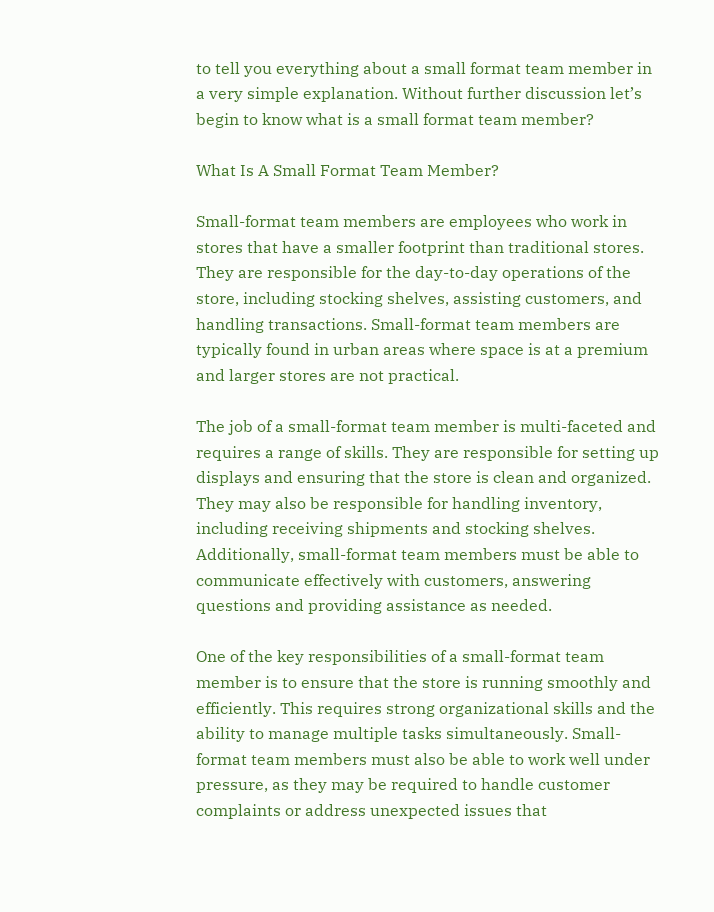to tell you everything about a small format team member in a very simple explanation. Without further discussion let’s begin to know what is a small format team member?

What Is A Small Format Team Member?

Small-format team members are employees who work in stores that have a smaller footprint than traditional stores. They are responsible for the day-to-day operations of the store, including stocking shelves, assisting customers, and handling transactions. Small-format team members are typically found in urban areas where space is at a premium and larger stores are not practical.

The job of a small-format team member is multi-faceted and requires a range of skills. They are responsible for setting up displays and ensuring that the store is clean and organized. They may also be responsible for handling inventory, including receiving shipments and stocking shelves. Additionally, small-format team members must be able to communicate effectively with customers, answering questions and providing assistance as needed.

One of the key responsibilities of a small-format team member is to ensure that the store is running smoothly and efficiently. This requires strong organizational skills and the ability to manage multiple tasks simultaneously. Small-format team members must also be able to work well under pressure, as they may be required to handle customer complaints or address unexpected issues that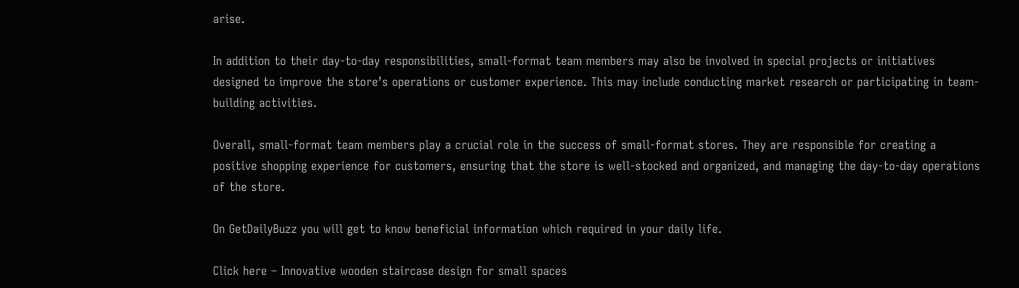arise.

In addition to their day-to-day responsibilities, small-format team members may also be involved in special projects or initiatives designed to improve the store’s operations or customer experience. This may include conducting market research or participating in team-building activities.

Overall, small-format team members play a crucial role in the success of small-format stores. They are responsible for creating a positive shopping experience for customers, ensuring that the store is well-stocked and organized, and managing the day-to-day operations of the store.

On GetDailyBuzz you will get to know beneficial information which required in your daily life.

Click here – Innovative wooden staircase design for small spaces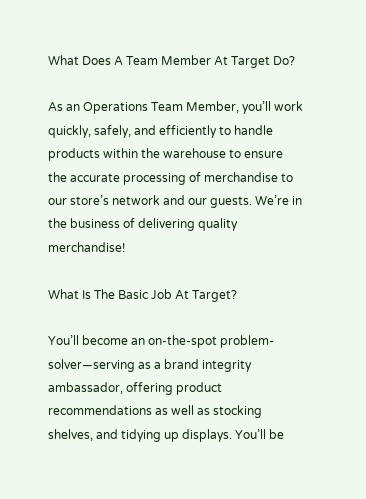What Does A Team Member At Target Do?

As an Operations Team Member, you’ll work quickly, safely, and efficiently to handle products within the warehouse to ensure the accurate processing of merchandise to our store’s network and our guests. We’re in the business of delivering quality merchandise!

What Is The Basic Job At Target?

You’ll become an on-the-spot problem-solver—serving as a brand integrity ambassador, offering product recommendations as well as stocking shelves, and tidying up displays. You’ll be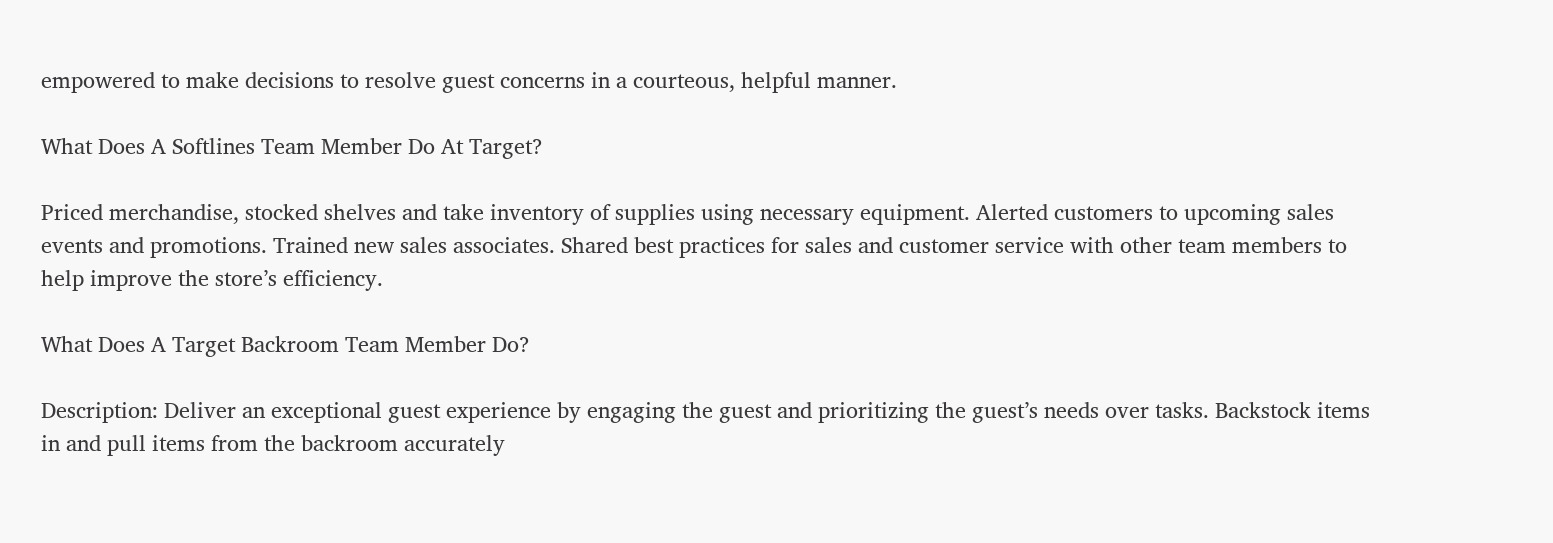empowered to make decisions to resolve guest concerns in a courteous, helpful manner.

What Does A Softlines Team Member Do At Target?

Priced merchandise, stocked shelves and take inventory of supplies using necessary equipment. Alerted customers to upcoming sales events and promotions. Trained new sales associates. Shared best practices for sales and customer service with other team members to help improve the store’s efficiency.

What Does A Target Backroom Team Member Do?

Description: Deliver an exceptional guest experience by engaging the guest and prioritizing the guest’s needs over tasks. Backstock items in and pull items from the backroom accurately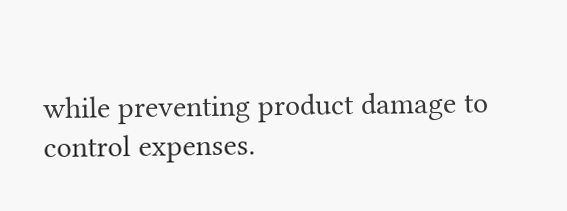while preventing product damage to control expenses.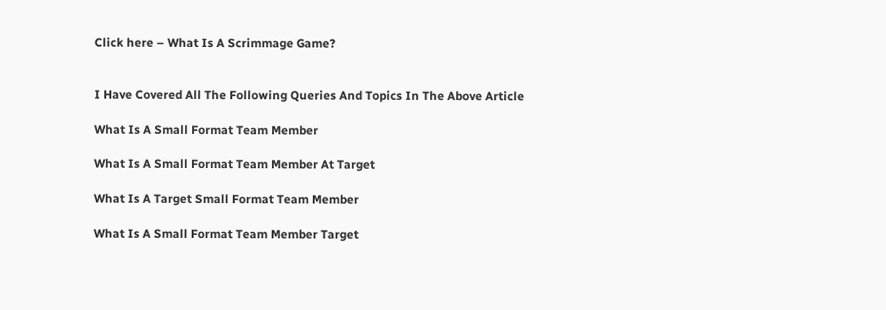Click here – What Is A Scrimmage Game?


I Have Covered All The Following Queries And Topics In The Above Article

What Is A Small Format Team Member

What Is A Small Format Team Member At Target

What Is A Target Small Format Team Member

What Is A Small Format Team Member Target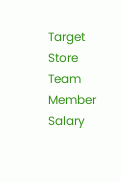Target Store Team Member Salary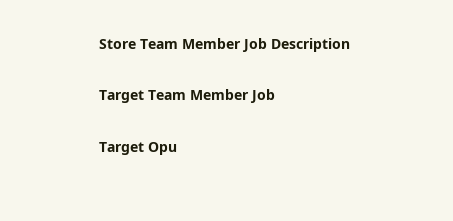Store Team Member Job Description

Target Team Member Job

Target Opu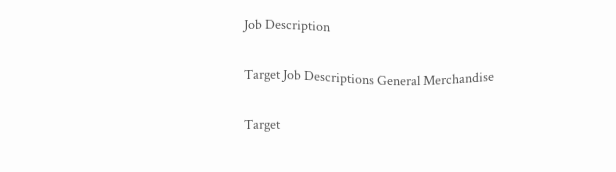Job Description

Target Job Descriptions General Merchandise

Target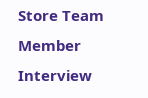Store Team Member Interview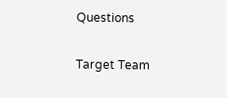Questions

Target Team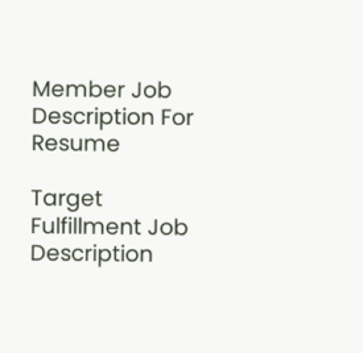Member Job Description For Resume

Target Fulfillment Job Description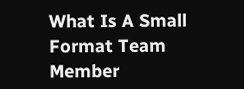What Is A Small Format Team Member